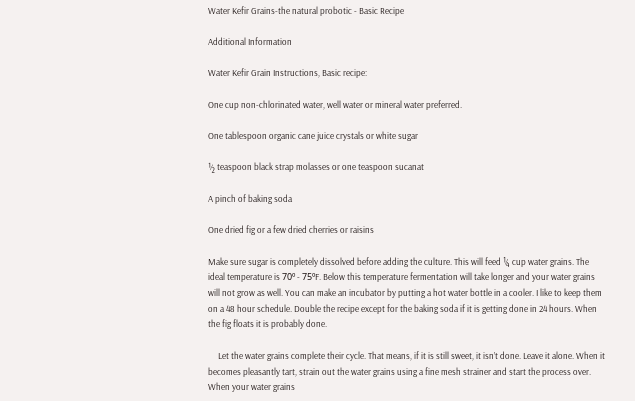Water Kefir Grains-the natural probotic - Basic Recipe

Additional Information

Water Kefir Grain Instructions, Basic recipe:

One cup non-chlorinated water, well water or mineral water preferred.

One tablespoon organic cane juice crystals or white sugar

½ teaspoon black strap molasses or one teaspoon sucanat

A pinch of baking soda

One dried fig or a few dried cherries or raisins

Make sure sugar is completely dissolved before adding the culture. This will feed ¼ cup water grains. The ideal temperature is 70º - 75ºF. Below this temperature fermentation will take longer and your water grains will not grow as well. You can make an incubator by putting a hot water bottle in a cooler. I like to keep them on a 48 hour schedule. Double the recipe except for the baking soda if it is getting done in 24 hours. When the fig floats it is probably done.

     Let the water grains complete their cycle. That means, if it is still sweet, it isn’t done. Leave it alone. When it becomes pleasantly tart, strain out the water grains using a fine mesh strainer and start the process over.  When your water grains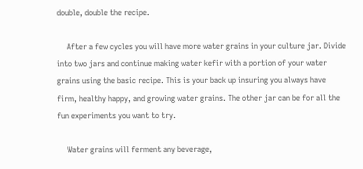double, double the recipe.

     After a few cycles you will have more water grains in your culture jar. Divide into two jars and continue making water kefir with a portion of your water grains using the basic recipe. This is your back up insuring you always have firm, healthy happy, and growing water grains. The other jar can be for all the fun experiments you want to try.

     Water grains will ferment any beverage,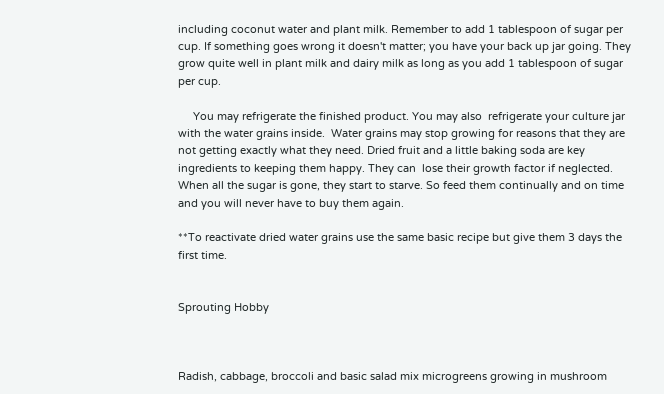including coconut water and plant milk. Remember to add 1 tablespoon of sugar per cup. If something goes wrong it doesn't matter; you have your back up jar going. They grow quite well in plant milk and dairy milk as long as you add 1 tablespoon of sugar per cup.

     You may refrigerate the finished product. You may also  refrigerate your culture jar with the water grains inside.  Water grains may stop growing for reasons that they are not getting exactly what they need. Dried fruit and a little baking soda are key ingredients to keeping them happy. They can  lose their growth factor if neglected. When all the sugar is gone, they start to starve. So feed them continually and on time and you will never have to buy them again.

**To reactivate dried water grains use the same basic recipe but give them 3 days the first time.


Sprouting Hobby



Radish, cabbage, broccoli and basic salad mix microgreens growing in mushroom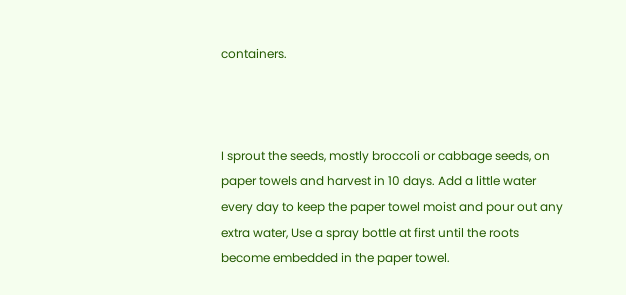containers.



I sprout the seeds, mostly broccoli or cabbage seeds, on paper towels and harvest in 10 days. Add a little water every day to keep the paper towel moist and pour out any extra water, Use a spray bottle at first until the roots become embedded in the paper towel.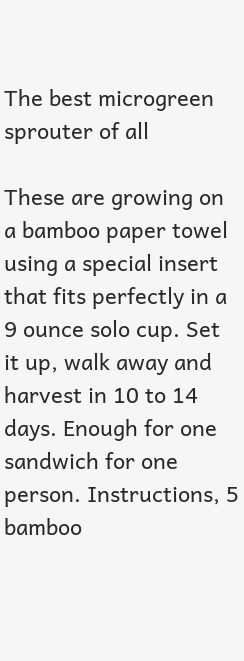The best microgreen sprouter of all

These are growing on a bamboo paper towel using a special insert that fits perfectly in a 9 ounce solo cup. Set it up, walk away and harvest in 10 to 14 days. Enough for one sandwich for one person. Instructions, 5 bamboo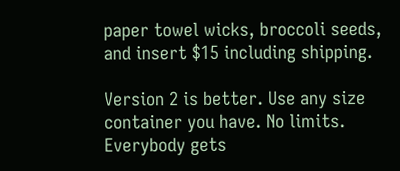paper towel wicks, broccoli seeds, and insert $15 including shipping.

Version 2 is better. Use any size container you have. No limits. Everybody gets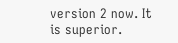version 2 now. It is superior.